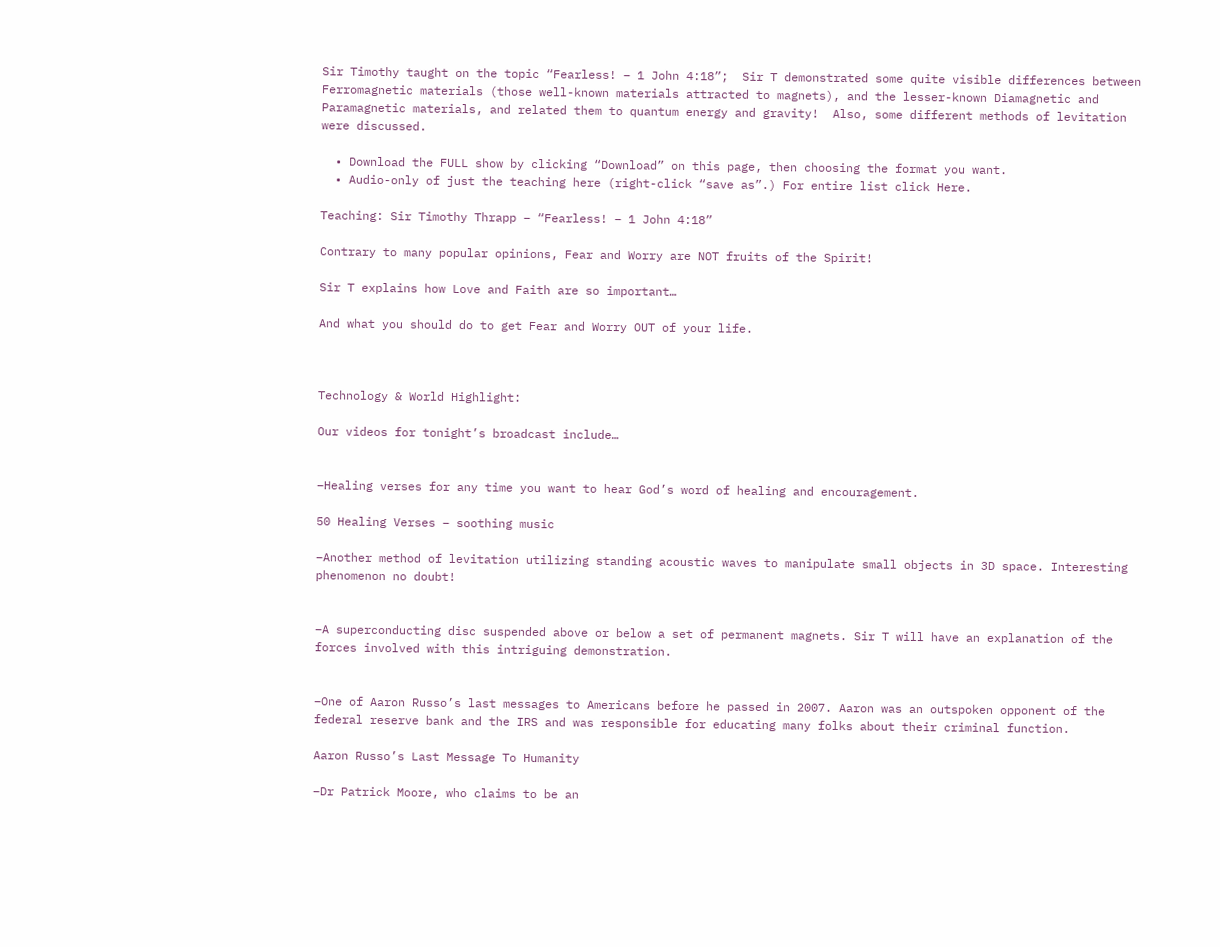Sir Timothy taught on the topic “Fearless! – 1 John 4:18”;  Sir T demonstrated some quite visible differences between Ferromagnetic materials (those well-known materials attracted to magnets), and the lesser-known Diamagnetic and Paramagnetic materials, and related them to quantum energy and gravity!  Also, some different methods of levitation were discussed.

  • Download the FULL show by clicking “Download” on this page, then choosing the format you want.
  • Audio-only of just the teaching here (right-click “save as”.) For entire list click Here.

Teaching: Sir Timothy Thrapp – “Fearless! – 1 John 4:18”

Contrary to many popular opinions, Fear and Worry are NOT fruits of the Spirit!

Sir T explains how Love and Faith are so important…

And what you should do to get Fear and Worry OUT of your life.



Technology & World Highlight:

Our videos for tonight’s broadcast include…


–Healing verses for any time you want to hear God’s word of healing and encouragement.

50 Healing Verses – soothing music

–Another method of levitation utilizing standing acoustic waves to manipulate small objects in 3D space. Interesting phenomenon no doubt!


–A superconducting disc suspended above or below a set of permanent magnets. Sir T will have an explanation of the forces involved with this intriguing demonstration.


–One of Aaron Russo’s last messages to Americans before he passed in 2007. Aaron was an outspoken opponent of the federal reserve bank and the IRS and was responsible for educating many folks about their criminal function.

Aaron Russo’s Last Message To Humanity

–Dr Patrick Moore, who claims to be an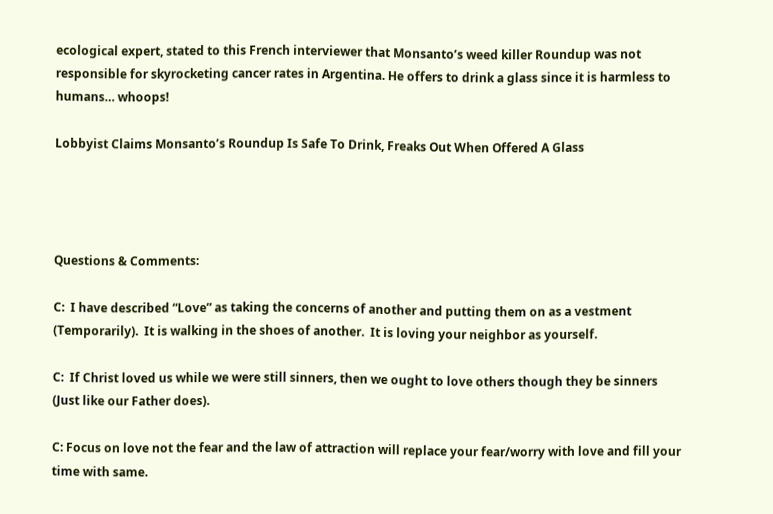ecological expert, stated to this French interviewer that Monsanto’s weed killer Roundup was not responsible for skyrocketing cancer rates in Argentina. He offers to drink a glass since it is harmless to humans… whoops!

Lobbyist Claims Monsanto’s Roundup Is Safe To Drink, Freaks Out When Offered A Glass




Questions & Comments:

C:  I have described “Love” as taking the concerns of another and putting them on as a vestment (Temporarily).  It is walking in the shoes of another.  It is loving your neighbor as yourself.

C:  If Christ loved us while we were still sinners, then we ought to love others though they be sinners (Just like our Father does).

C: Focus on love not the fear and the law of attraction will replace your fear/worry with love and fill your time with same.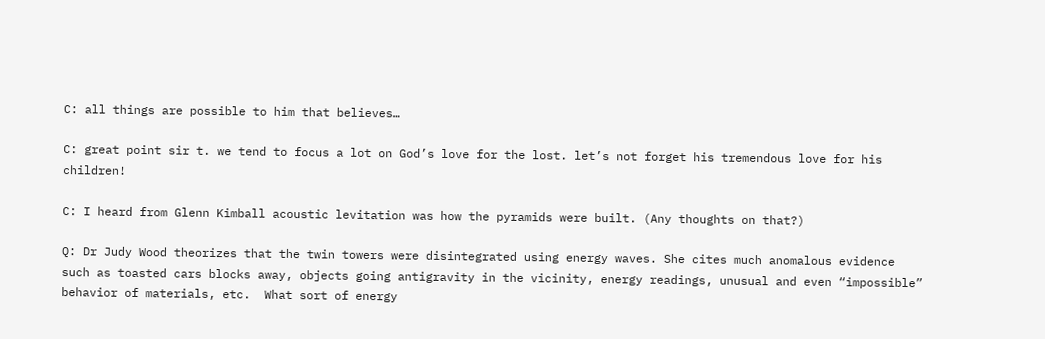C: all things are possible to him that believes…

C: great point sir t. we tend to focus a lot on God’s love for the lost. let’s not forget his tremendous love for his children!

C: I heard from Glenn Kimball acoustic levitation was how the pyramids were built. (Any thoughts on that?)

Q: Dr Judy Wood theorizes that the twin towers were disintegrated using energy waves. She cites much anomalous evidence such as toasted cars blocks away, objects going antigravity in the vicinity, energy readings, unusual and even “impossible” behavior of materials, etc.  What sort of energy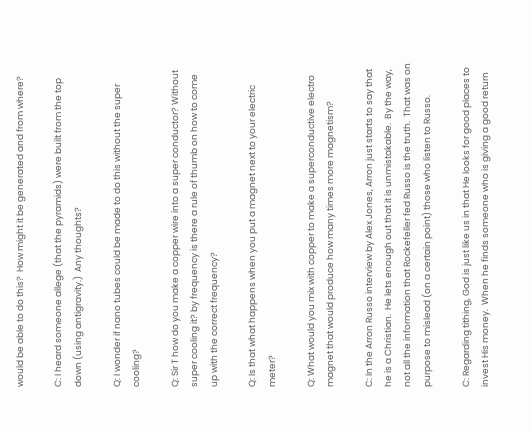would be able to do this?  How might it be generated and from where?

C: I heard someone allege (that the pyramids) were built from the top down (using antigravity.)  Any thoughts?

Q: I wonder if nano tubes could be made to do this without the super cooling?

Q: Sir T how do you make a copper wire into a super conductor? Without super cooling it? by frequency is there a rule of thumb on how to come up with the correct frequency?

Q: Is that what happens when you put a magnet next to your electric meter?

Q: What would you mix with copper to make a superconductive electro magnet that would produce how many times more magnetism?

C: In the Arron Russo interview by Alex Jones, Arron just starts to say that he is a Christian.  He lets enough out that it is unmistakable.  By the way, not all the information that Rockefeller fed Russo is the truth.  That was on purpose to mislead (on a certain point) those who listen to Russo.

C: Regarding tithing, God is just like us in that He looks for good places to invest His money.  When he finds someone who is giving a good return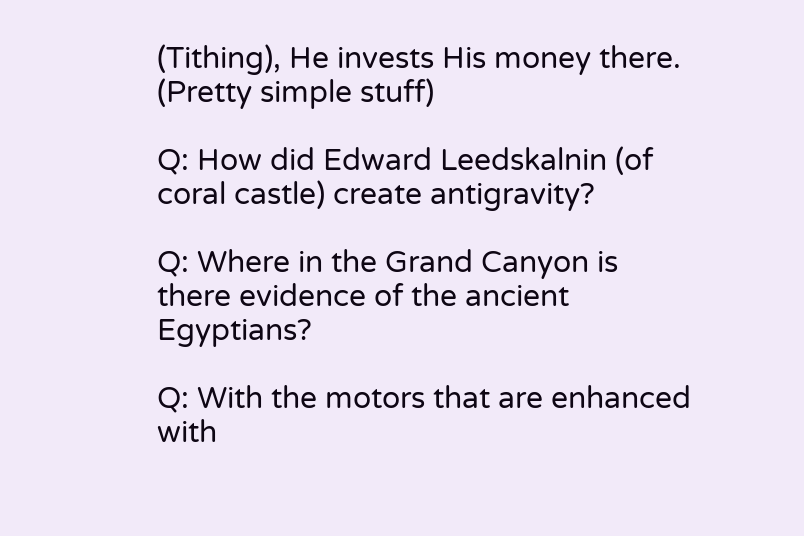(Tithing), He invests His money there.  (Pretty simple stuff)

Q: How did Edward Leedskalnin (of coral castle) create antigravity?

Q: Where in the Grand Canyon is there evidence of the ancient Egyptians?

Q: With the motors that are enhanced with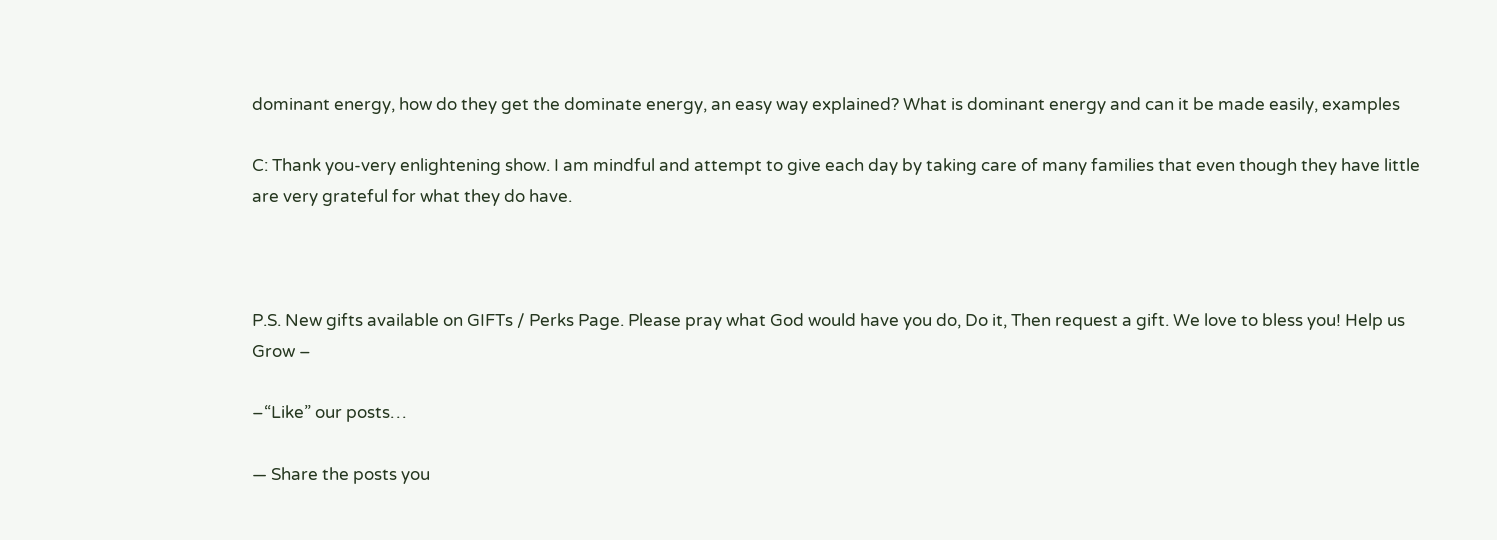dominant energy, how do they get the dominate energy, an easy way explained? What is dominant energy and can it be made easily, examples

C: Thank you-very enlightening show. I am mindful and attempt to give each day by taking care of many families that even though they have little are very grateful for what they do have.



P.S. New gifts available on GIFTs / Perks Page. Please pray what God would have you do, Do it, Then request a gift. We love to bless you! Help us Grow –

–“Like” our posts…

— Share the posts you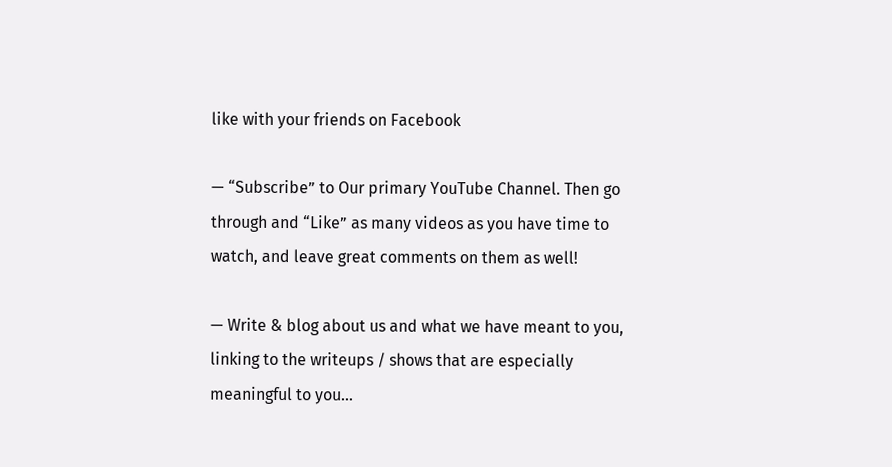like with your friends on Facebook

— “Subscribe” to Our primary YouTube Channel. Then go through and “Like” as many videos as you have time to watch, and leave great comments on them as well!

— Write & blog about us and what we have meant to you, linking to the writeups / shows that are especially meaningful to you…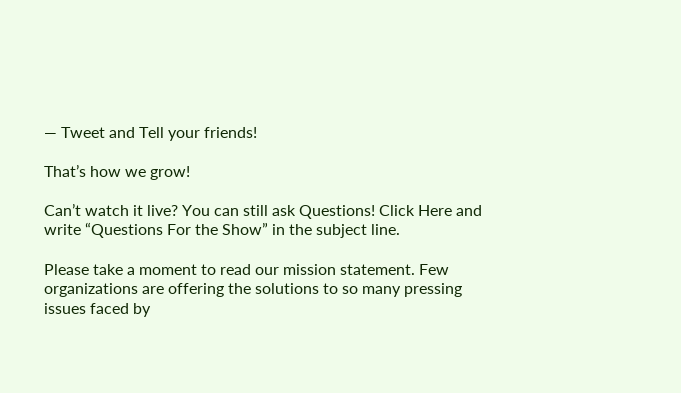— Tweet and Tell your friends!

That’s how we grow!

Can’t watch it live? You can still ask Questions! Click Here and write “Questions For the Show” in the subject line.

Please take a moment to read our mission statement. Few organizations are offering the solutions to so many pressing issues faced by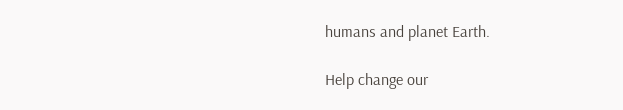humans and planet Earth.

Help change our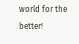world for the better!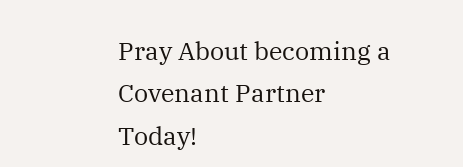Pray About becoming a Covenant Partner Today!